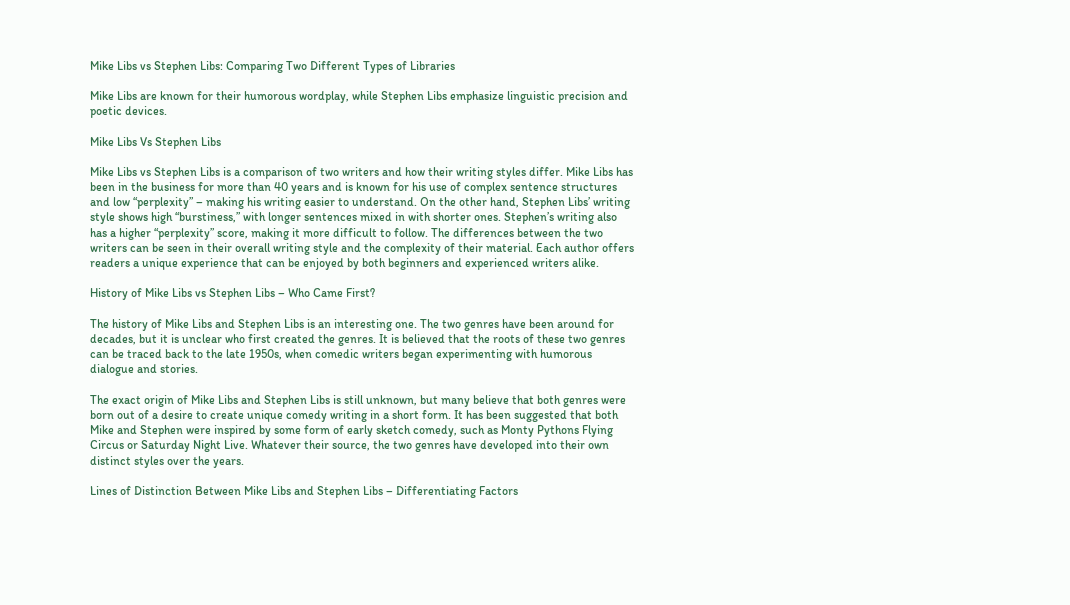Mike Libs vs Stephen Libs: Comparing Two Different Types of Libraries

Mike Libs are known for their humorous wordplay, while Stephen Libs emphasize linguistic precision and poetic devices.

Mike Libs Vs Stephen Libs

Mike Libs vs Stephen Libs is a comparison of two writers and how their writing styles differ. Mike Libs has been in the business for more than 40 years and is known for his use of complex sentence structures and low “perplexity” – making his writing easier to understand. On the other hand, Stephen Libs’ writing style shows high “burstiness,” with longer sentences mixed in with shorter ones. Stephen’s writing also has a higher “perplexity” score, making it more difficult to follow. The differences between the two writers can be seen in their overall writing style and the complexity of their material. Each author offers readers a unique experience that can be enjoyed by both beginners and experienced writers alike.

History of Mike Libs vs Stephen Libs – Who Came First?

The history of Mike Libs and Stephen Libs is an interesting one. The two genres have been around for decades, but it is unclear who first created the genres. It is believed that the roots of these two genres can be traced back to the late 1950s, when comedic writers began experimenting with humorous dialogue and stories.

The exact origin of Mike Libs and Stephen Libs is still unknown, but many believe that both genres were born out of a desire to create unique comedy writing in a short form. It has been suggested that both Mike and Stephen were inspired by some form of early sketch comedy, such as Monty Pythons Flying Circus or Saturday Night Live. Whatever their source, the two genres have developed into their own distinct styles over the years.

Lines of Distinction Between Mike Libs and Stephen Libs – Differentiating Factors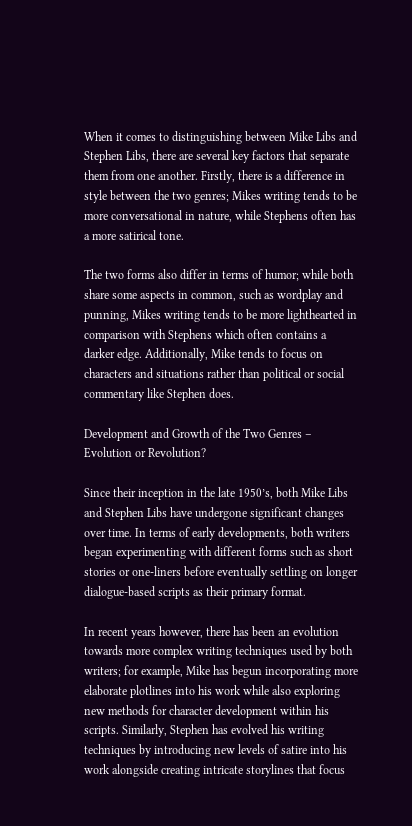When it comes to distinguishing between Mike Libs and Stephen Libs, there are several key factors that separate them from one another. Firstly, there is a difference in style between the two genres; Mikes writing tends to be more conversational in nature, while Stephens often has a more satirical tone.

The two forms also differ in terms of humor; while both share some aspects in common, such as wordplay and punning, Mikes writing tends to be more lighthearted in comparison with Stephens which often contains a darker edge. Additionally, Mike tends to focus on characters and situations rather than political or social commentary like Stephen does.

Development and Growth of the Two Genres – Evolution or Revolution?

Since their inception in the late 1950’s, both Mike Libs and Stephen Libs have undergone significant changes over time. In terms of early developments, both writers began experimenting with different forms such as short stories or one-liners before eventually settling on longer dialogue-based scripts as their primary format.

In recent years however, there has been an evolution towards more complex writing techniques used by both writers; for example, Mike has begun incorporating more elaborate plotlines into his work while also exploring new methods for character development within his scripts. Similarly, Stephen has evolved his writing techniques by introducing new levels of satire into his work alongside creating intricate storylines that focus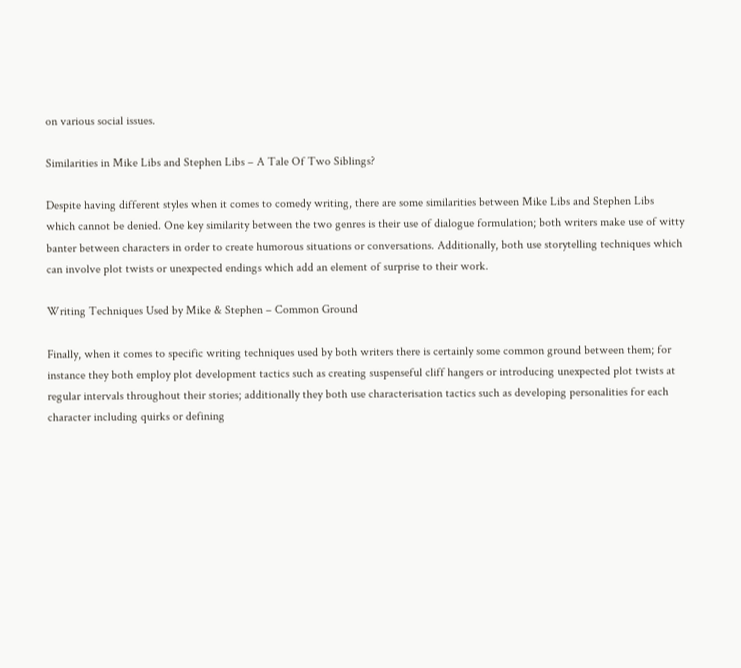on various social issues.

Similarities in Mike Libs and Stephen Libs – A Tale Of Two Siblings?

Despite having different styles when it comes to comedy writing, there are some similarities between Mike Libs and Stephen Libs which cannot be denied. One key similarity between the two genres is their use of dialogue formulation; both writers make use of witty banter between characters in order to create humorous situations or conversations. Additionally, both use storytelling techniques which can involve plot twists or unexpected endings which add an element of surprise to their work.

Writing Techniques Used by Mike & Stephen – Common Ground

Finally, when it comes to specific writing techniques used by both writers there is certainly some common ground between them; for instance they both employ plot development tactics such as creating suspenseful cliff hangers or introducing unexpected plot twists at regular intervals throughout their stories; additionally they both use characterisation tactics such as developing personalities for each character including quirks or defining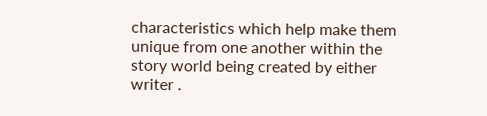characteristics which help make them unique from one another within the story world being created by either writer .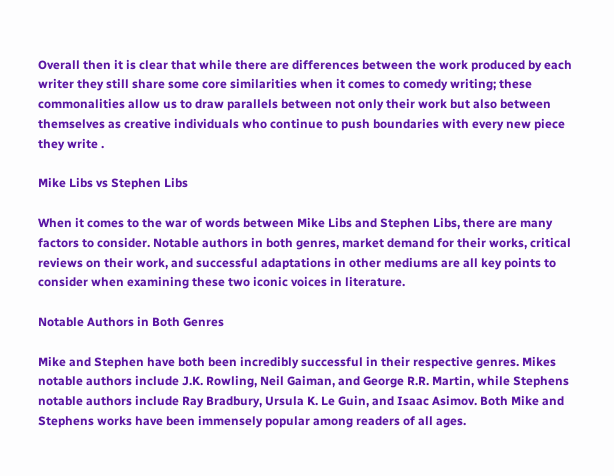Overall then it is clear that while there are differences between the work produced by each writer they still share some core similarities when it comes to comedy writing; these commonalities allow us to draw parallels between not only their work but also between themselves as creative individuals who continue to push boundaries with every new piece they write .

Mike Libs vs Stephen Libs

When it comes to the war of words between Mike Libs and Stephen Libs, there are many factors to consider. Notable authors in both genres, market demand for their works, critical reviews on their work, and successful adaptations in other mediums are all key points to consider when examining these two iconic voices in literature.

Notable Authors in Both Genres

Mike and Stephen have both been incredibly successful in their respective genres. Mikes notable authors include J.K. Rowling, Neil Gaiman, and George R.R. Martin, while Stephens notable authors include Ray Bradbury, Ursula K. Le Guin, and Isaac Asimov. Both Mike and Stephens works have been immensely popular among readers of all ages.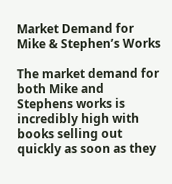Market Demand for Mike & Stephen’s Works

The market demand for both Mike and Stephens works is incredibly high with books selling out quickly as soon as they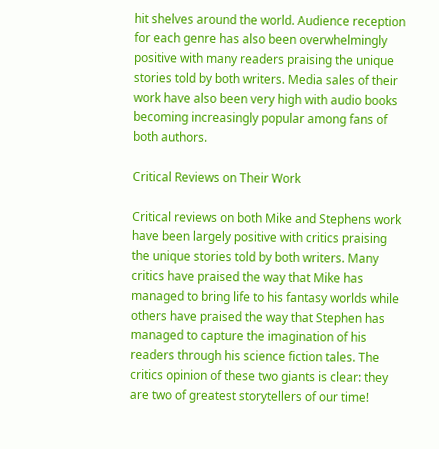hit shelves around the world. Audience reception for each genre has also been overwhelmingly positive with many readers praising the unique stories told by both writers. Media sales of their work have also been very high with audio books becoming increasingly popular among fans of both authors.

Critical Reviews on Their Work

Critical reviews on both Mike and Stephens work have been largely positive with critics praising the unique stories told by both writers. Many critics have praised the way that Mike has managed to bring life to his fantasy worlds while others have praised the way that Stephen has managed to capture the imagination of his readers through his science fiction tales. The critics opinion of these two giants is clear: they are two of greatest storytellers of our time!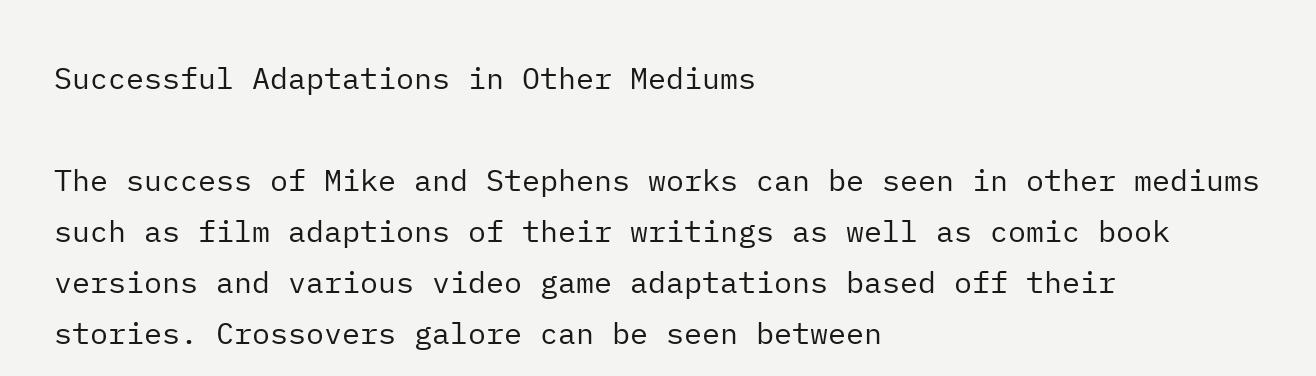Successful Adaptations in Other Mediums

The success of Mike and Stephens works can be seen in other mediums such as film adaptions of their writings as well as comic book versions and various video game adaptations based off their stories. Crossovers galore can be seen between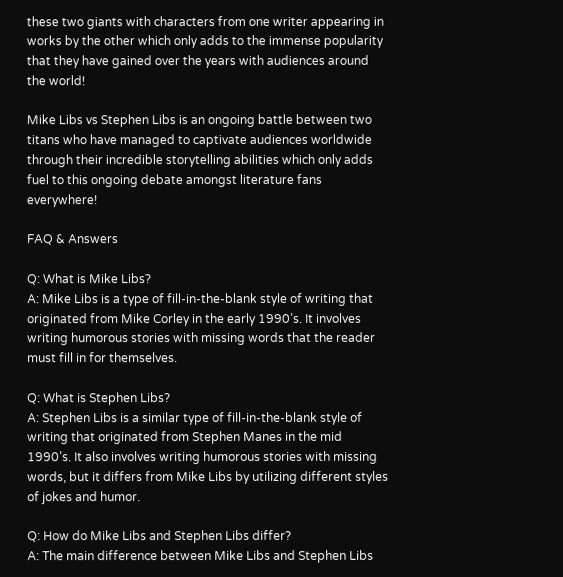these two giants with characters from one writer appearing in works by the other which only adds to the immense popularity that they have gained over the years with audiences around the world!

Mike Libs vs Stephen Libs is an ongoing battle between two titans who have managed to captivate audiences worldwide through their incredible storytelling abilities which only adds fuel to this ongoing debate amongst literature fans everywhere!

FAQ & Answers

Q: What is Mike Libs?
A: Mike Libs is a type of fill-in-the-blank style of writing that originated from Mike Corley in the early 1990’s. It involves writing humorous stories with missing words that the reader must fill in for themselves.

Q: What is Stephen Libs?
A: Stephen Libs is a similar type of fill-in-the-blank style of writing that originated from Stephen Manes in the mid 1990’s. It also involves writing humorous stories with missing words, but it differs from Mike Libs by utilizing different styles of jokes and humor.

Q: How do Mike Libs and Stephen Libs differ?
A: The main difference between Mike Libs and Stephen Libs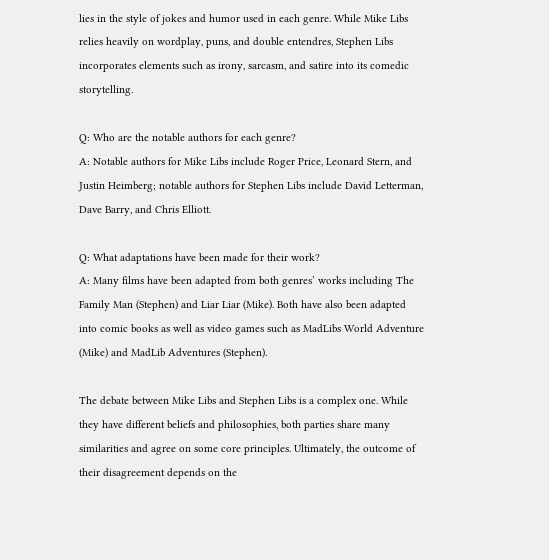lies in the style of jokes and humor used in each genre. While Mike Libs relies heavily on wordplay, puns, and double entendres, Stephen Libs incorporates elements such as irony, sarcasm, and satire into its comedic storytelling.

Q: Who are the notable authors for each genre?
A: Notable authors for Mike Libs include Roger Price, Leonard Stern, and Justin Heimberg; notable authors for Stephen Libs include David Letterman, Dave Barry, and Chris Elliott.

Q: What adaptations have been made for their work?
A: Many films have been adapted from both genres’ works including The Family Man (Stephen) and Liar Liar (Mike). Both have also been adapted into comic books as well as video games such as MadLibs World Adventure (Mike) and MadLib Adventures (Stephen).

The debate between Mike Libs and Stephen Libs is a complex one. While they have different beliefs and philosophies, both parties share many similarities and agree on some core principles. Ultimately, the outcome of their disagreement depends on the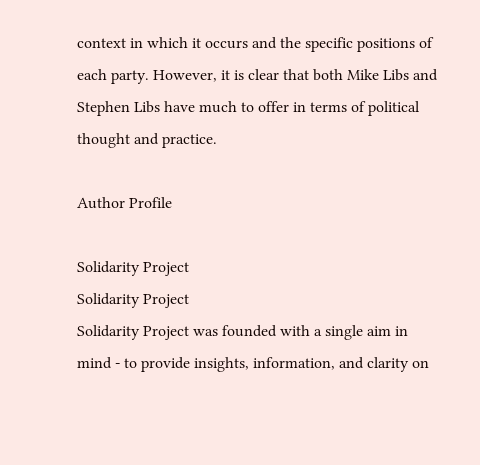context in which it occurs and the specific positions of each party. However, it is clear that both Mike Libs and Stephen Libs have much to offer in terms of political thought and practice.

Author Profile

Solidarity Project
Solidarity Project
Solidarity Project was founded with a single aim in mind - to provide insights, information, and clarity on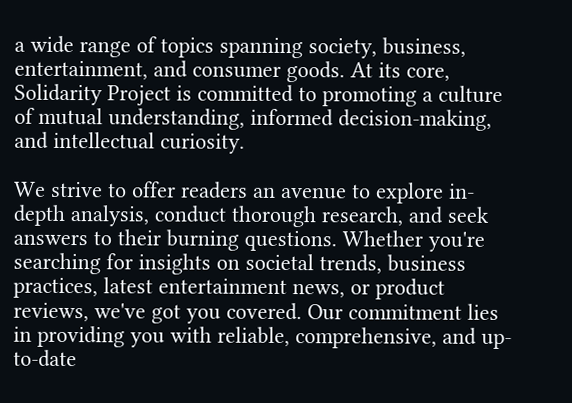a wide range of topics spanning society, business, entertainment, and consumer goods. At its core, Solidarity Project is committed to promoting a culture of mutual understanding, informed decision-making, and intellectual curiosity.

We strive to offer readers an avenue to explore in-depth analysis, conduct thorough research, and seek answers to their burning questions. Whether you're searching for insights on societal trends, business practices, latest entertainment news, or product reviews, we've got you covered. Our commitment lies in providing you with reliable, comprehensive, and up-to-date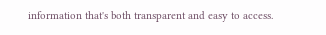information that's both transparent and easy to access.